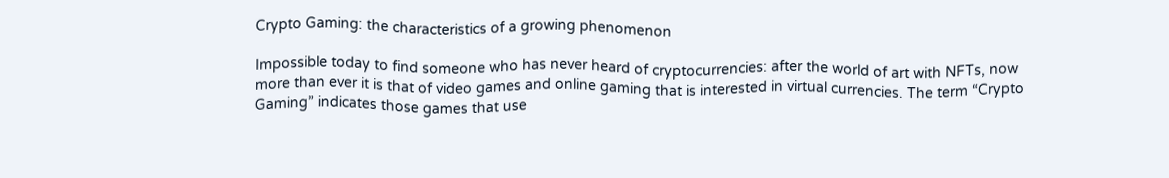Crypto Gaming: the characteristics of a growing phenomenon

Impossible today to find someone who has never heard of cryptocurrencies: after the world of art with NFTs, now more than ever it is that of video games and online gaming that is interested in virtual currencies. The term “Crypto Gaming” indicates those games that use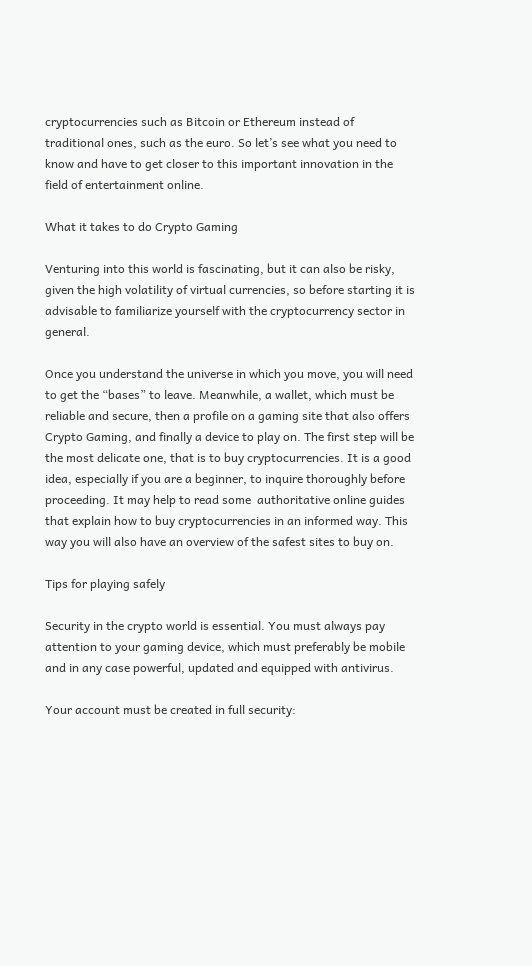cryptocurrencies such as Bitcoin or Ethereum instead of traditional ones, such as the euro. So let’s see what you need to know and have to get closer to this important innovation in the field of entertainment online.

What it takes to do Crypto Gaming

Venturing into this world is fascinating, but it can also be risky, given the high volatility of virtual currencies, so before starting it is advisable to familiarize yourself with the cryptocurrency sector in general.

Once you understand the universe in which you move, you will need to get the “bases” to leave. Meanwhile, a wallet, which must be reliable and secure, then a profile on a gaming site that also offers Crypto Gaming, and finally a device to play on. The first step will be the most delicate one, that is to buy cryptocurrencies. It is a good idea, especially if you are a beginner, to inquire thoroughly before proceeding. It may help to read some  authoritative online guides that explain how to buy cryptocurrencies in an informed way. This way you will also have an overview of the safest sites to buy on.

Tips for playing safely

Security in the crypto world is essential. You must always pay attention to your gaming device, which must preferably be mobile and in any case powerful, updated and equipped with antivirus.

Your account must be created in full security: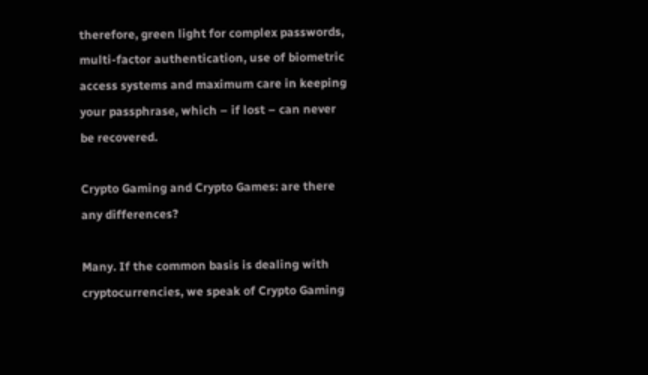therefore, green light for complex passwords, multi-factor authentication, use of biometric access systems and maximum care in keeping your passphrase, which – if lost – can never be recovered.

Crypto Gaming and Crypto Games: are there any differences?

Many. If the common basis is dealing with cryptocurrencies, we speak of Crypto Gaming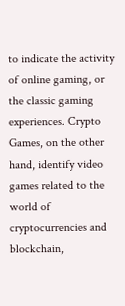to indicate the activity of online gaming, or the classic gaming experiences. Crypto Games, on the other hand, identify video games related to the world of cryptocurrencies and blockchain,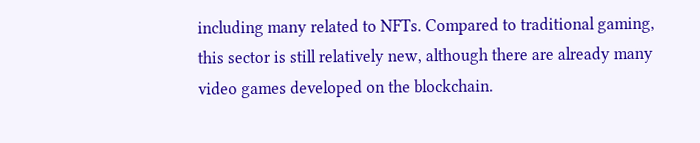including many related to NFTs. Compared to traditional gaming, this sector is still relatively new, although there are already many video games developed on the blockchain.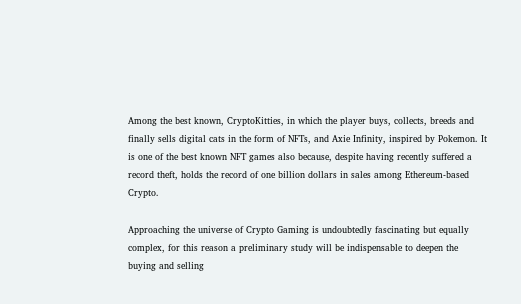Among the best known, CryptoKitties, in which the player buys, collects, breeds and finally sells digital cats in the form of NFTs, and Axie Infinity, inspired by Pokemon. It is one of the best known NFT games also because, despite having recently suffered a  record theft, holds the record of one billion dollars in sales among Ethereum-based Crypto.

Approaching the universe of Crypto Gaming is undoubtedly fascinating but equally complex, for this reason a preliminary study will be indispensable to deepen the buying and selling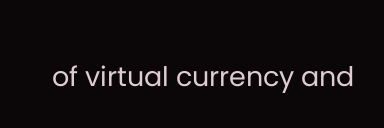of virtual currency and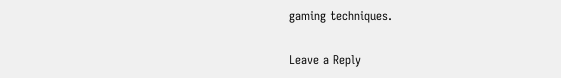gaming techniques.

Leave a Reply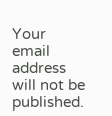Your email address will not be published.